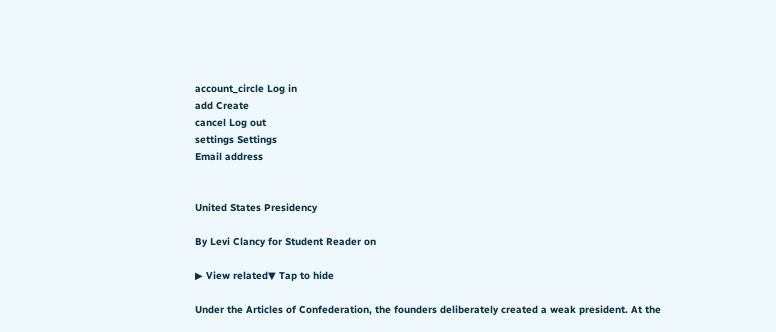account_circle Log in
add Create
cancel Log out
settings Settings
Email address


United States Presidency

By Levi Clancy for Student Reader on

▶ View related▼ Tap to hide

Under the Articles of Confederation, the founders deliberately created a weak president. At the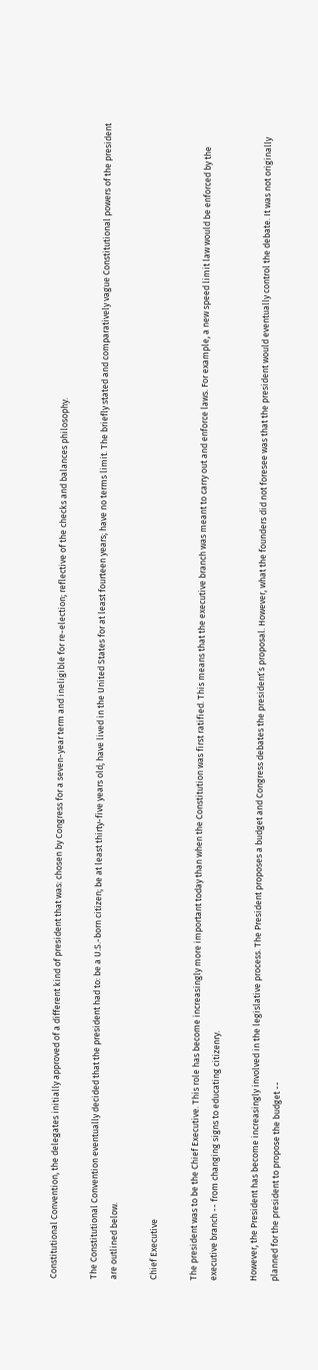Constitutional Convention, the delegates initially approved of a different kind of president that was: chosen by Congress for a seven-year term and ineligible for re-election; reflective of the checks and balances philosophy.

The Constitutional Convention eventually decided that the president had to: be a U.S.-born citizen; be at least thirty-five years old; have lived in the United States for at least fourteen years; have no terms limit. The briefly stated and comparatively vague Constitutional powers of the president are outlined below.

Chief Executive

The president was to be the Chief Executive. This role has become increasingly more important today than when the Constitution was first ratified. This means that the executive branch was meant to carry out and enforce laws. For example, a new speed limit law would be enforced by the executive branch -- from changing signs to educating citizenry.

However, the President has become increasingly involved in the legislative process. The President proposes a budget and Congress debates the president’s proposal. However, what the founders did not foresee was that the president would eventually control the debate. It was not originally planned for the president to propose the budget --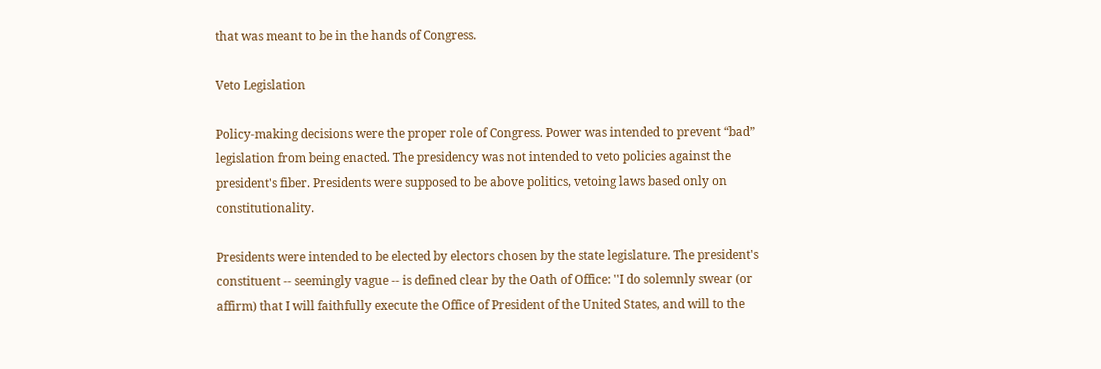that was meant to be in the hands of Congress.

Veto Legislation

Policy-making decisions were the proper role of Congress. Power was intended to prevent “bad” legislation from being enacted. The presidency was not intended to veto policies against the president's fiber. Presidents were supposed to be above politics, vetoing laws based only on constitutionality.

Presidents were intended to be elected by electors chosen by the state legislature. The president's constituent -- seemingly vague -- is defined clear by the Oath of Office: ''I do solemnly swear (or affirm) that I will faithfully execute the Office of President of the United States, and will to the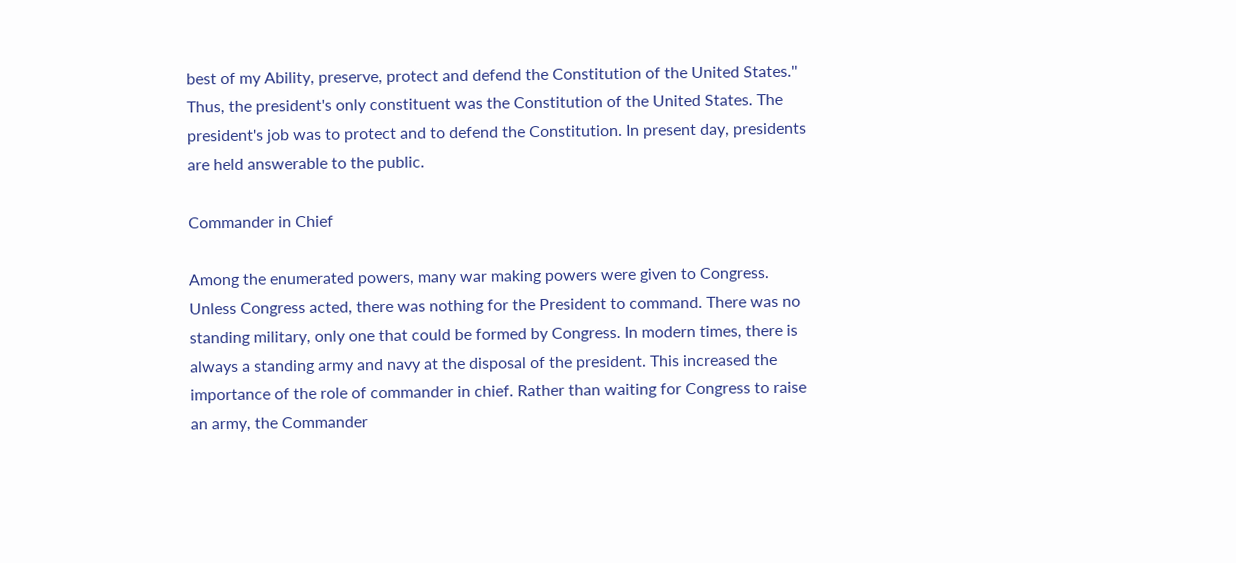best of my Ability, preserve, protect and defend the Constitution of the United States.'' Thus, the president's only constituent was the Constitution of the United States. The president's job was to protect and to defend the Constitution. In present day, presidents are held answerable to the public.

Commander in Chief

Among the enumerated powers, many war making powers were given to Congress. Unless Congress acted, there was nothing for the President to command. There was no standing military, only one that could be formed by Congress. In modern times, there is always a standing army and navy at the disposal of the president. This increased the importance of the role of commander in chief. Rather than waiting for Congress to raise an army, the Commander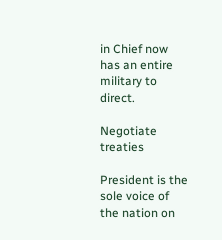in Chief now has an entire military to direct.

Negotiate treaties

President is the sole voice of the nation on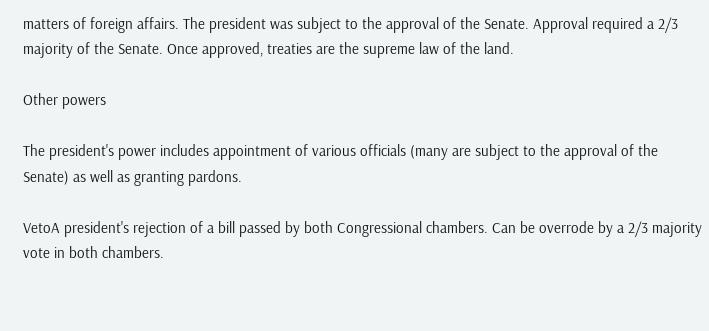matters of foreign affairs. The president was subject to the approval of the Senate. Approval required a 2/3 majority of the Senate. Once approved, treaties are the supreme law of the land.

Other powers

The president's power includes appointment of various officials (many are subject to the approval of the Senate) as well as granting pardons.

VetoA president's rejection of a bill passed by both Congressional chambers. Can be overrode by a 2/3 majority vote in both chambers.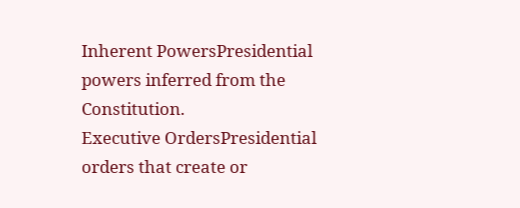Inherent PowersPresidential powers inferred from the Constitution.
Executive OrdersPresidential orders that create or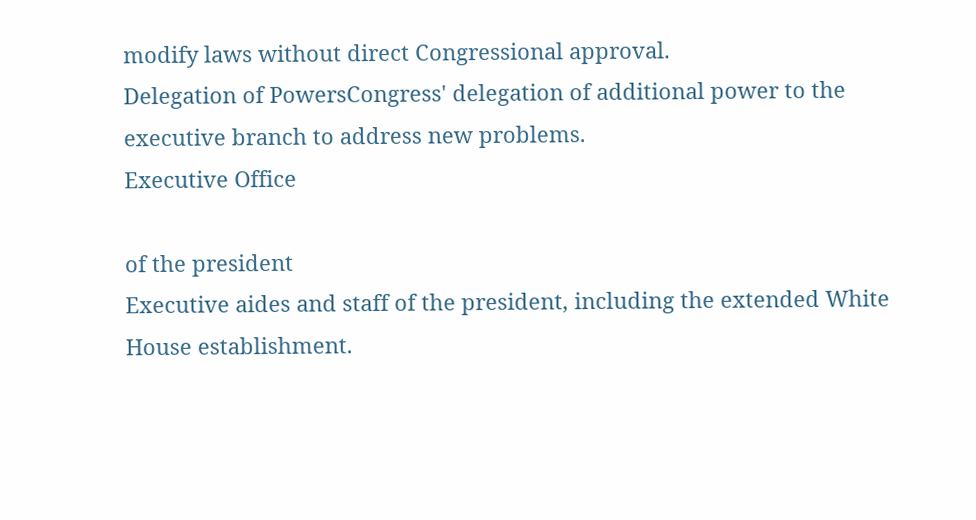modify laws without direct Congressional approval.
Delegation of PowersCongress' delegation of additional power to the executive branch to address new problems.
Executive Office

of the president
Executive aides and staff of the president, including the extended White House establishment.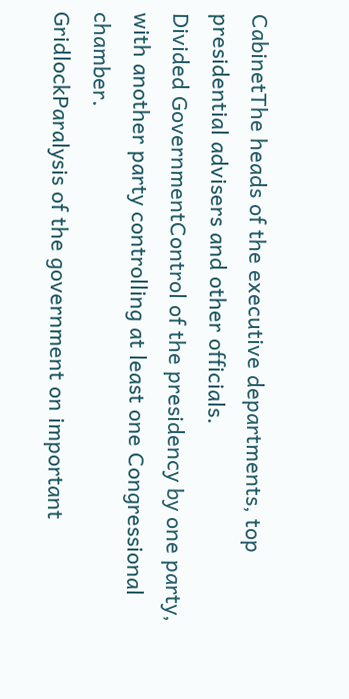CabinetThe heads of the executive departments, top presidential advisers and other officials.
Divided GovernmentControl of the presidency by one party, with another party controlling at least one Congressional chamber.
GridlockParalysis of the government on important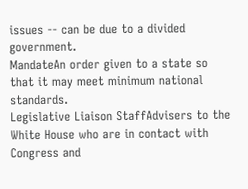issues -- can be due to a divided government.
MandateAn order given to a state so that it may meet minimum national standards.
Legislative Liaison StaffAdvisers to the White House who are in contact with Congress and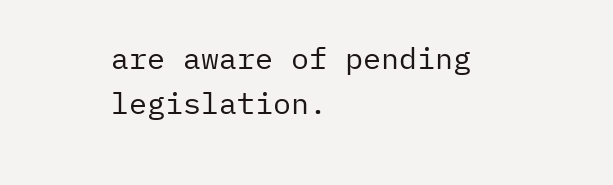are aware of pending legislation.